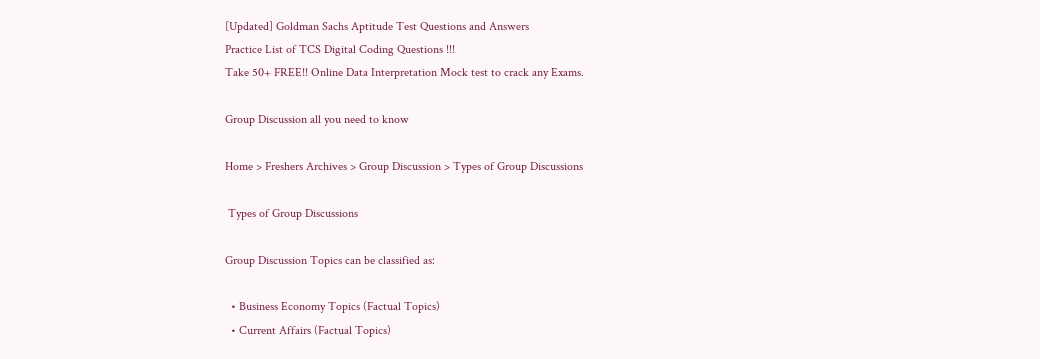[Updated] Goldman Sachs Aptitude Test Questions and Answers
Practice List of TCS Digital Coding Questions !!!
Take 50+ FREE!! Online Data Interpretation Mock test to crack any Exams.

Group Discussion all you need to know

Home > Freshers Archives > Group Discussion > Types of Group Discussions

 Types of Group Discussions

Group Discussion Topics can be classified as:

  • Business Economy Topics (Factual Topics)
  • Current Affairs (Factual Topics)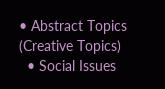• Abstract Topics (Creative Topics)
  • Social Issues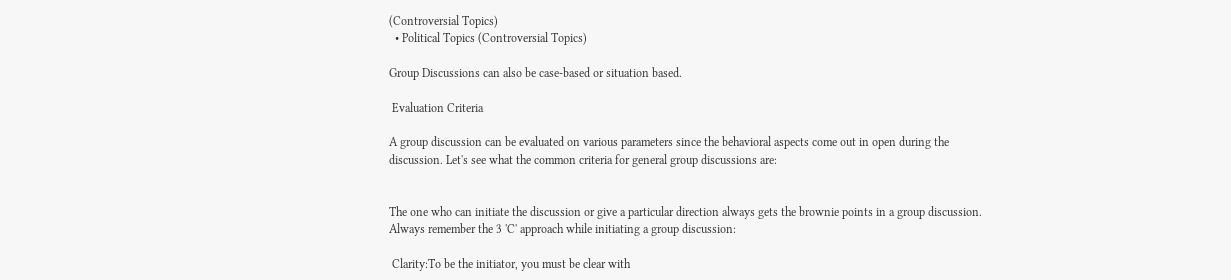(Controversial Topics)
  • Political Topics (Controversial Topics)

Group Discussions can also be case-based or situation based.

 Evaluation Criteria

A group discussion can be evaluated on various parameters since the behavioral aspects come out in open during the discussion. Let's see what the common criteria for general group discussions are:


The one who can initiate the discussion or give a particular direction always gets the brownie points in a group discussion. Always remember the 3 'C' approach while initiating a group discussion:

 Clarity:To be the initiator, you must be clear with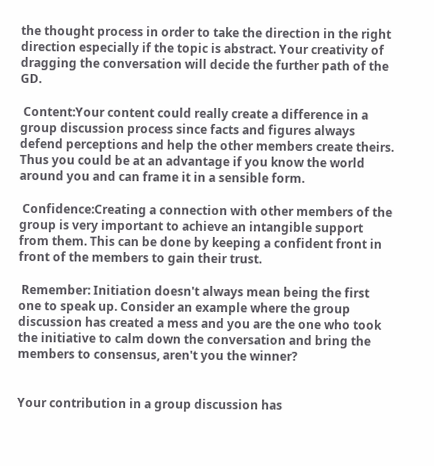the thought process in order to take the direction in the right direction especially if the topic is abstract. Your creativity of dragging the conversation will decide the further path of the GD.

 Content:Your content could really create a difference in a group discussion process since facts and figures always defend perceptions and help the other members create theirs. Thus you could be at an advantage if you know the world around you and can frame it in a sensible form.

 Confidence:Creating a connection with other members of the group is very important to achieve an intangible support from them. This can be done by keeping a confident front in front of the members to gain their trust.

 Remember: Initiation doesn't always mean being the first one to speak up. Consider an example where the group discussion has created a mess and you are the one who took the initiative to calm down the conversation and bring the members to consensus, aren't you the winner?


Your contribution in a group discussion has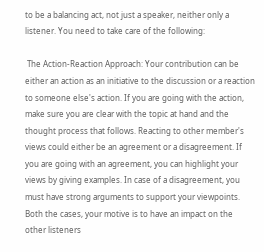to be a balancing act, not just a speaker, neither only a listener. You need to take care of the following:

 The Action-Reaction Approach: Your contribution can be either an action as an initiative to the discussion or a reaction to someone else's action. If you are going with the action, make sure you are clear with the topic at hand and the thought process that follows. Reacting to other member's views could either be an agreement or a disagreement. If you are going with an agreement, you can highlight your views by giving examples. In case of a disagreement, you must have strong arguments to support your viewpoints. Both the cases, your motive is to have an impact on the other listeners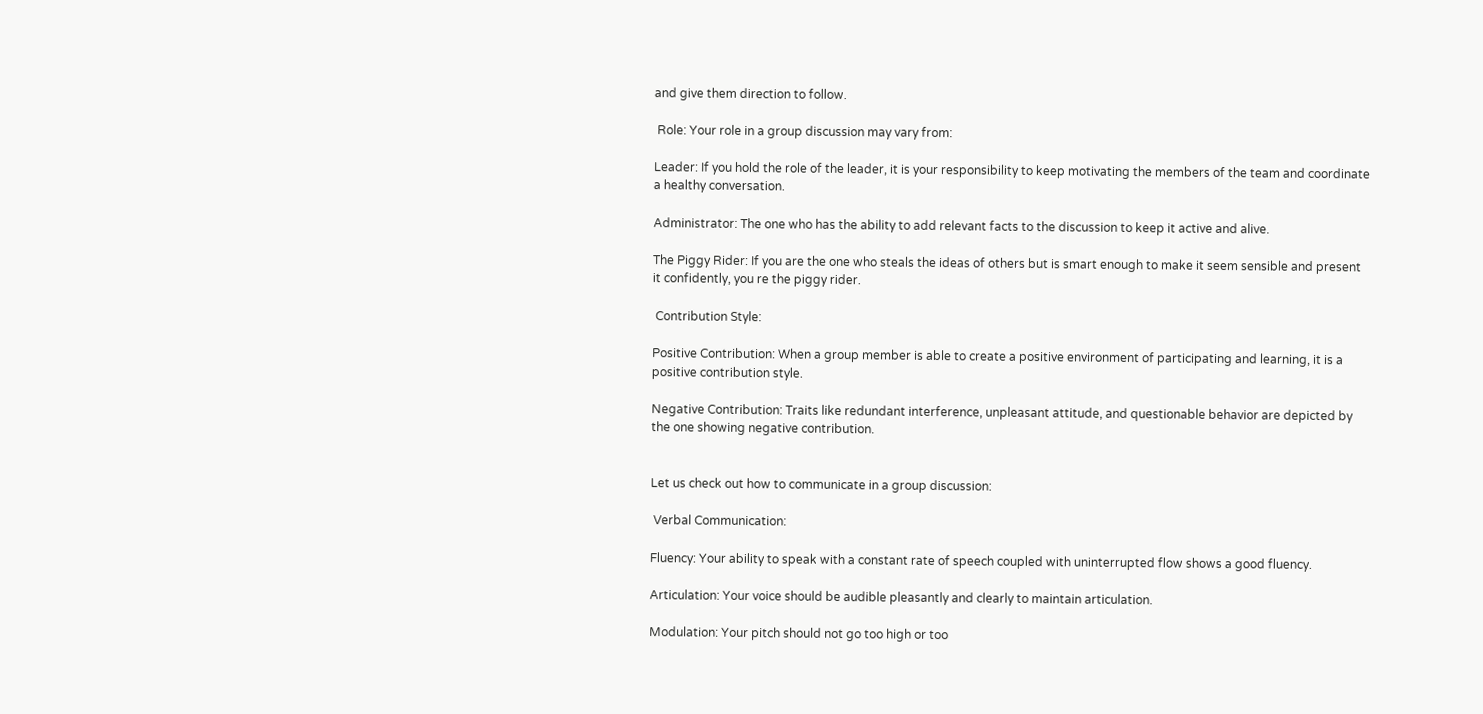and give them direction to follow.

 Role: Your role in a group discussion may vary from:

Leader: If you hold the role of the leader, it is your responsibility to keep motivating the members of the team and coordinate a healthy conversation.

Administrator: The one who has the ability to add relevant facts to the discussion to keep it active and alive.

The Piggy Rider: If you are the one who steals the ideas of others but is smart enough to make it seem sensible and present it confidently, you re the piggy rider.

 Contribution Style:

Positive Contribution: When a group member is able to create a positive environment of participating and learning, it is a positive contribution style.

Negative Contribution: Traits like redundant interference, unpleasant attitude, and questionable behavior are depicted by the one showing negative contribution.


Let us check out how to communicate in a group discussion:

 Verbal Communication:

Fluency: Your ability to speak with a constant rate of speech coupled with uninterrupted flow shows a good fluency.

Articulation: Your voice should be audible pleasantly and clearly to maintain articulation.

Modulation: Your pitch should not go too high or too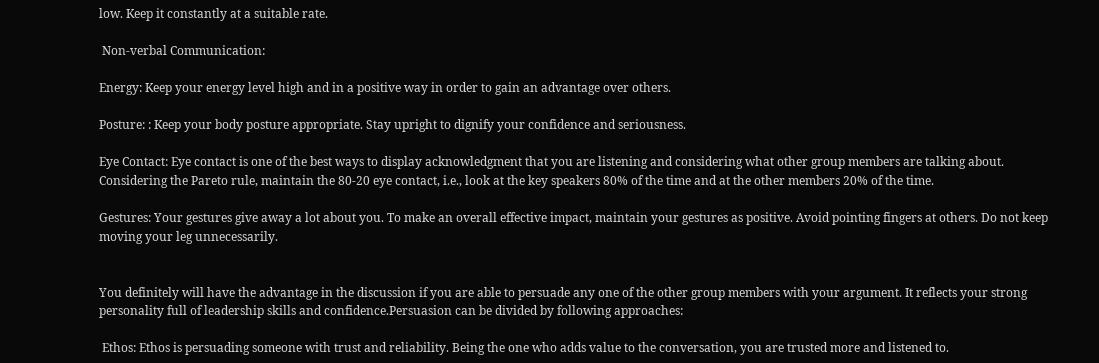low. Keep it constantly at a suitable rate.

 Non-verbal Communication:

Energy: Keep your energy level high and in a positive way in order to gain an advantage over others.

Posture: : Keep your body posture appropriate. Stay upright to dignify your confidence and seriousness.

Eye Contact: Eye contact is one of the best ways to display acknowledgment that you are listening and considering what other group members are talking about. Considering the Pareto rule, maintain the 80-20 eye contact, i.e., look at the key speakers 80% of the time and at the other members 20% of the time.

Gestures: Your gestures give away a lot about you. To make an overall effective impact, maintain your gestures as positive. Avoid pointing fingers at others. Do not keep moving your leg unnecessarily.


You definitely will have the advantage in the discussion if you are able to persuade any one of the other group members with your argument. It reflects your strong personality full of leadership skills and confidence.Persuasion can be divided by following approaches:

 Ethos: Ethos is persuading someone with trust and reliability. Being the one who adds value to the conversation, you are trusted more and listened to.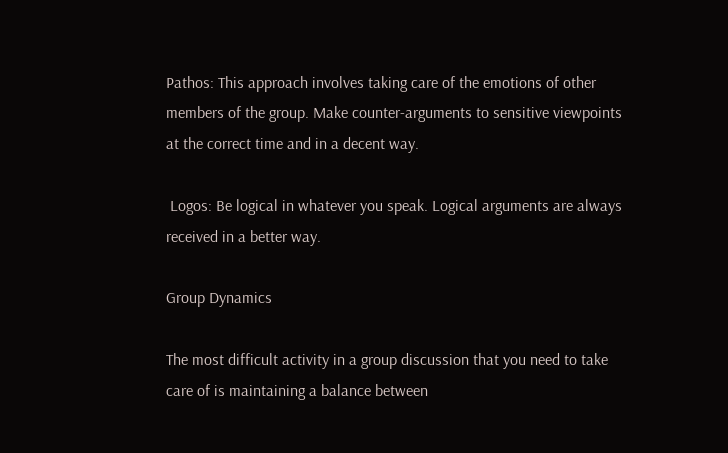Pathos: This approach involves taking care of the emotions of other members of the group. Make counter-arguments to sensitive viewpoints at the correct time and in a decent way.

 Logos: Be logical in whatever you speak. Logical arguments are always received in a better way.

Group Dynamics

The most difficult activity in a group discussion that you need to take care of is maintaining a balance between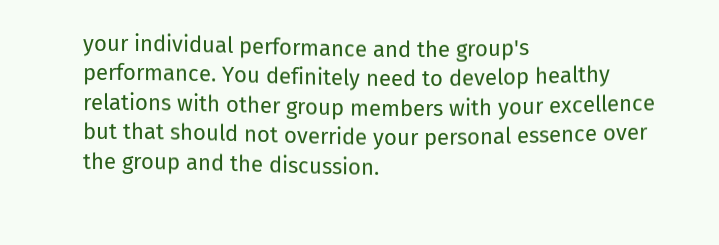your individual performance and the group's performance. You definitely need to develop healthy relations with other group members with your excellence but that should not override your personal essence over the group and the discussion.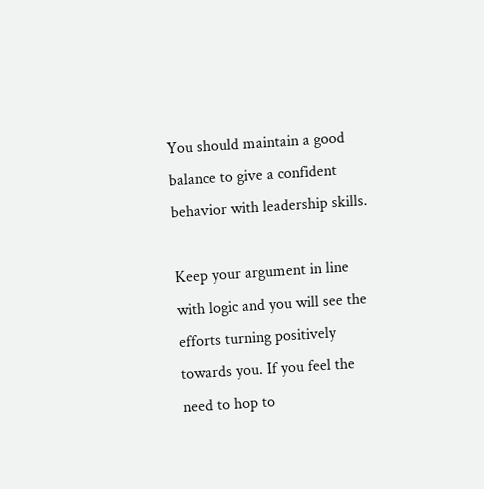You should maintain a good balance to give a confident behavior with leadership skills.

Keep your argument in line with logic and you will see the efforts turning positively towards you. If you feel the need to hop to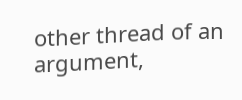other thread of an argument,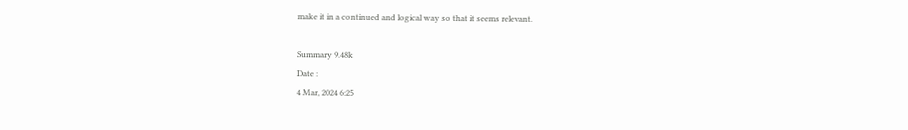make it in a continued and logical way so that it seems relevant.

Summary 9.48k
Date :
4 Mar, 2024 6:25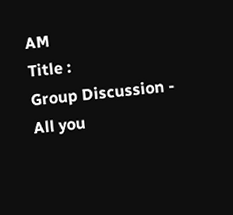AM
Title :
Group Discussion - All you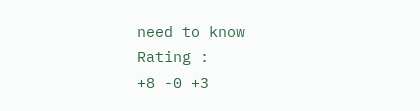need to know
Rating :
+8 -0 +3